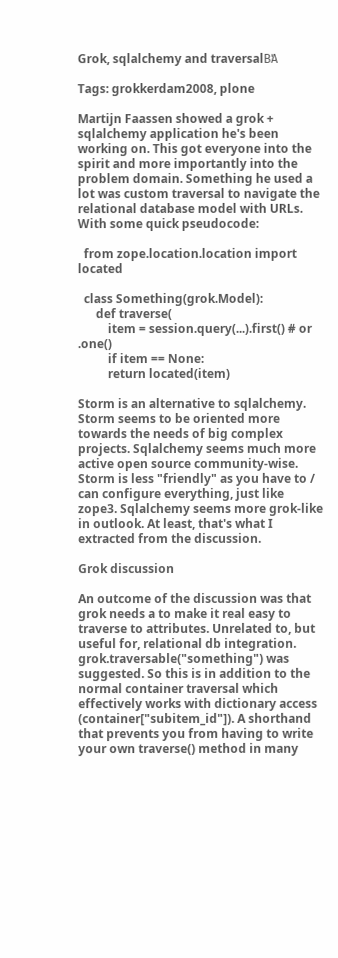Grok, sqlalchemy and traversalΒΆ

Tags: grokkerdam2008, plone

Martijn Faassen showed a grok + sqlalchemy application he's been working on. This got everyone into the spirit and more importantly into the problem domain. Something he used a lot was custom traversal to navigate the relational database model with URLs. With some quick pseudocode:

  from zope.location.location import located

  class Something(grok.Model):
      def traverse(
          item = session.query(...).first() # or .one()
          if item == None:
          return located(item)

Storm is an alternative to sqlalchemy. Storm seems to be oriented more towards the needs of big complex projects. Sqlalchemy seems much more active open source community-wise. Storm is less "friendly" as you have to / can configure everything, just like zope3. Sqlalchemy seems more grok-like in outlook. At least, that's what I extracted from the discussion.

Grok discussion

An outcome of the discussion was that grok needs a to make it real easy to traverse to attributes. Unrelated to, but useful for, relational db integration. grok.traversable("something") was suggested. So this is in addition to the normal container traversal which effectively works with dictionary access (container["subitem_id"]). A shorthand that prevents you from having to write your own traverse() method in many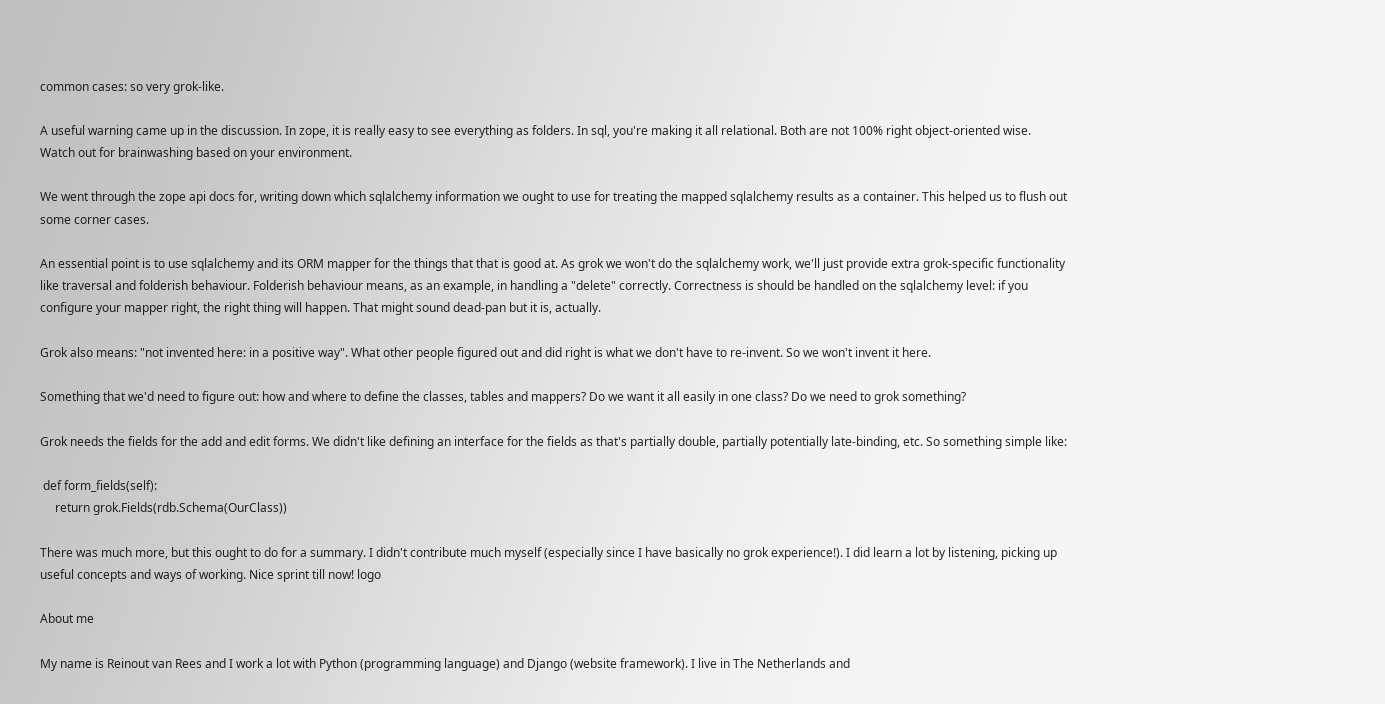common cases: so very grok-like.

A useful warning came up in the discussion. In zope, it is really easy to see everything as folders. In sql, you're making it all relational. Both are not 100% right object-oriented wise. Watch out for brainwashing based on your environment.

We went through the zope api docs for, writing down which sqlalchemy information we ought to use for treating the mapped sqlalchemy results as a container. This helped us to flush out some corner cases.

An essential point is to use sqlalchemy and its ORM mapper for the things that that is good at. As grok we won't do the sqlalchemy work, we'll just provide extra grok-specific functionality like traversal and folderish behaviour. Folderish behaviour means, as an example, in handling a "delete" correctly. Correctness is should be handled on the sqlalchemy level: if you configure your mapper right, the right thing will happen. That might sound dead-pan but it is, actually.

Grok also means: "not invented here: in a positive way". What other people figured out and did right is what we don't have to re-invent. So we won't invent it here.

Something that we'd need to figure out: how and where to define the classes, tables and mappers? Do we want it all easily in one class? Do we need to grok something?

Grok needs the fields for the add and edit forms. We didn't like defining an interface for the fields as that's partially double, partially potentially late-binding, etc. So something simple like:

 def form_fields(self):
     return grok.Fields(rdb.Schema(OurClass))

There was much more, but this ought to do for a summary. I didn't contribute much myself (especially since I have basically no grok experience!). I did learn a lot by listening, picking up useful concepts and ways of working. Nice sprint till now! logo

About me

My name is Reinout van Rees and I work a lot with Python (programming language) and Django (website framework). I live in The Netherlands and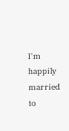I'm happily married to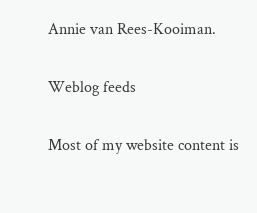Annie van Rees-Kooiman.

Weblog feeds

Most of my website content is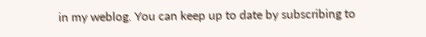in my weblog. You can keep up to date by subscribing to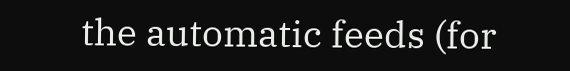the automatic feeds (for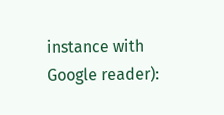instance with Google reader):